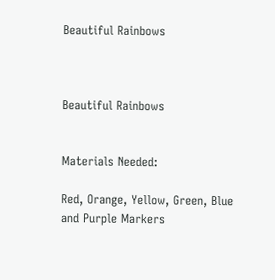Beautiful Rainbows



Beautiful Rainbows


Materials Needed:

Red, Orange, Yellow, Green, Blue and Purple Markers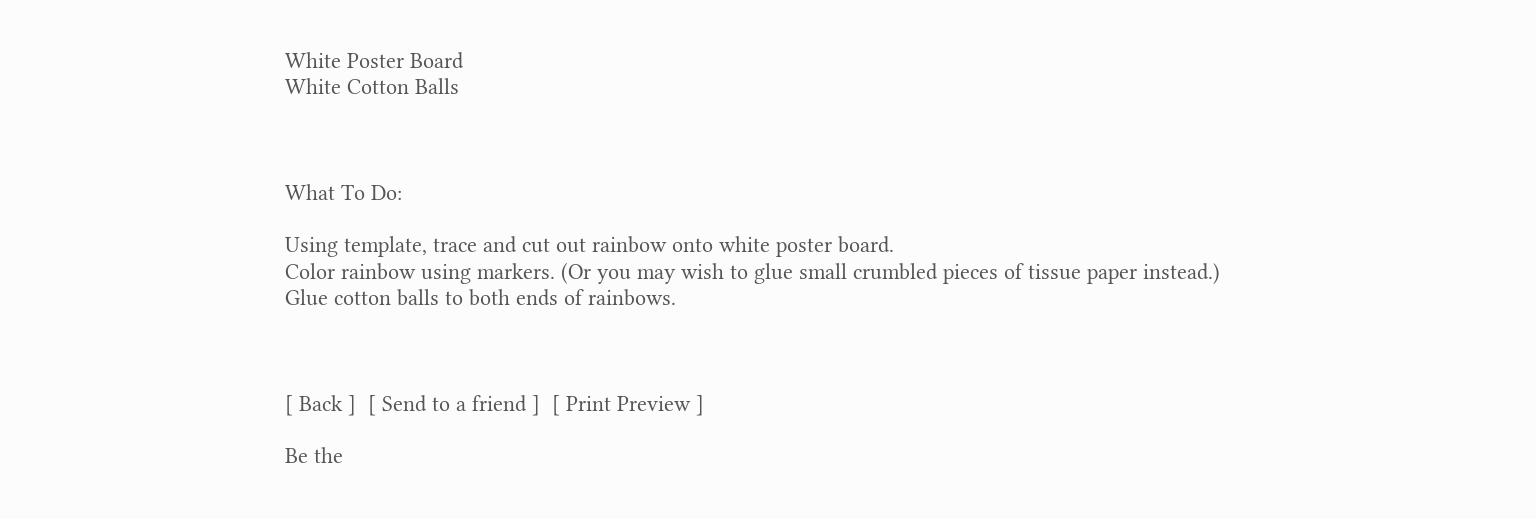White Poster Board
White Cotton Balls



What To Do:

Using template, trace and cut out rainbow onto white poster board.
Color rainbow using markers. (Or you may wish to glue small crumbled pieces of tissue paper instead.)
Glue cotton balls to both ends of rainbows.



[ Back ]  [ Send to a friend ]  [ Print Preview ]

Be the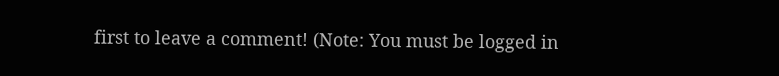first to leave a comment! (Note: You must be logged in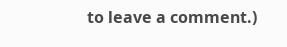to leave a comment.)